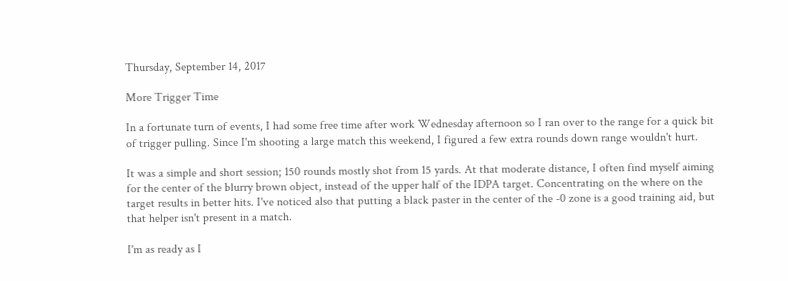Thursday, September 14, 2017

More Trigger Time

In a fortunate turn of events, I had some free time after work Wednesday afternoon so I ran over to the range for a quick bit of trigger pulling. Since I'm shooting a large match this weekend, I figured a few extra rounds down range wouldn't hurt.

It was a simple and short session; 150 rounds mostly shot from 15 yards. At that moderate distance, I often find myself aiming for the center of the blurry brown object, instead of the upper half of the IDPA target. Concentrating on the where on the target results in better hits. I've noticed also that putting a black paster in the center of the -0 zone is a good training aid, but that helper isn't present in a match.

I'm as ready as I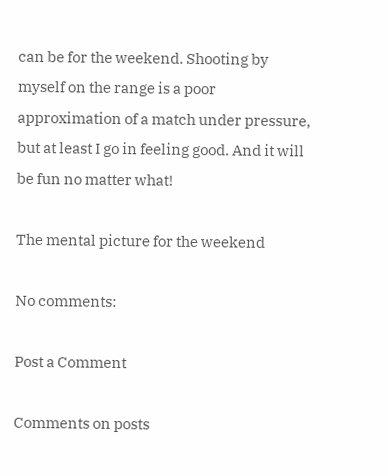can be for the weekend. Shooting by myself on the range is a poor approximation of a match under pressure, but at least I go in feeling good. And it will be fun no matter what!

The mental picture for the weekend

No comments:

Post a Comment

Comments on posts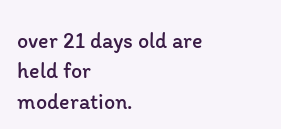over 21 days old are held for moderation.